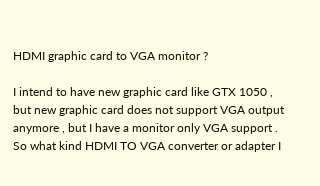HDMI graphic card to VGA monitor ?

I intend to have new graphic card like GTX 1050 , but new graphic card does not support VGA output anymore , but I have a monitor only VGA support . So what kind HDMI TO VGA converter or adapter I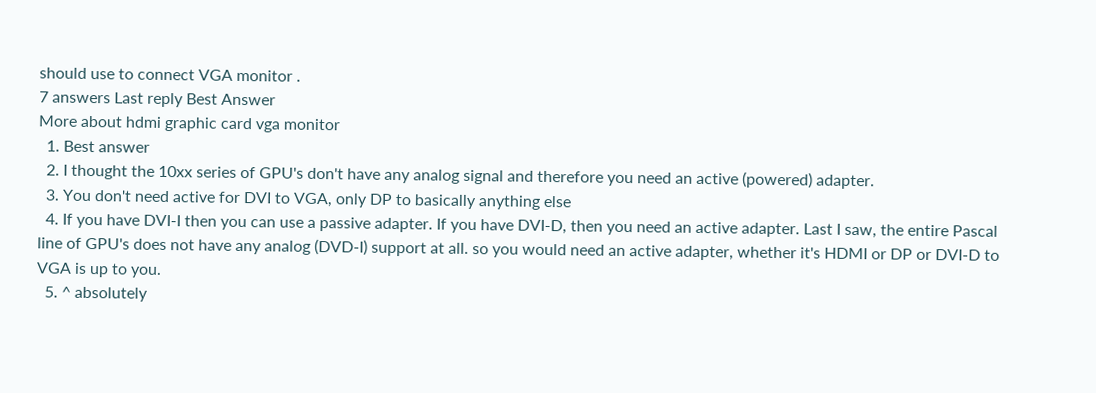should use to connect VGA monitor .
7 answers Last reply Best Answer
More about hdmi graphic card vga monitor
  1. Best answer
  2. I thought the 10xx series of GPU's don't have any analog signal and therefore you need an active (powered) adapter.
  3. You don't need active for DVI to VGA, only DP to basically anything else
  4. If you have DVI-I then you can use a passive adapter. If you have DVI-D, then you need an active adapter. Last I saw, the entire Pascal line of GPU's does not have any analog (DVD-I) support at all. so you would need an active adapter, whether it's HDMI or DP or DVI-D to VGA is up to you.
  5. ^ absolutely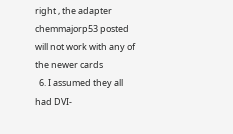right , the adapter chemmajorp53 posted will not work with any of the newer cards
  6. I assumed they all had DVI-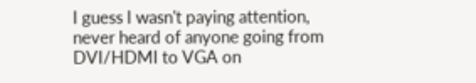I guess I wasn't paying attention, never heard of anyone going from DVI/HDMI to VGA on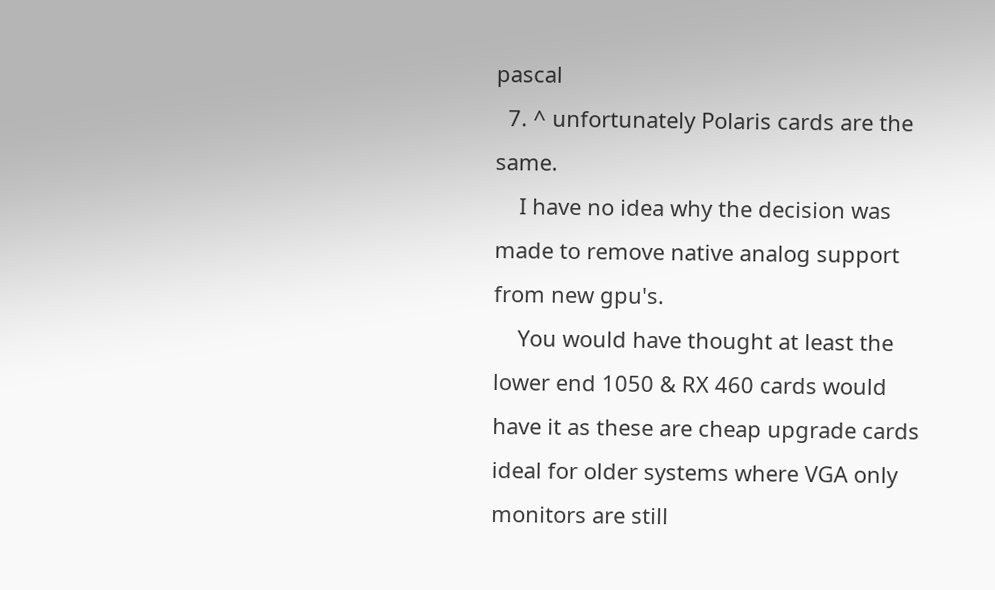pascal
  7. ^ unfortunately Polaris cards are the same.
    I have no idea why the decision was made to remove native analog support from new gpu's.
    You would have thought at least the lower end 1050 & RX 460 cards would have it as these are cheap upgrade cards ideal for older systems where VGA only monitors are still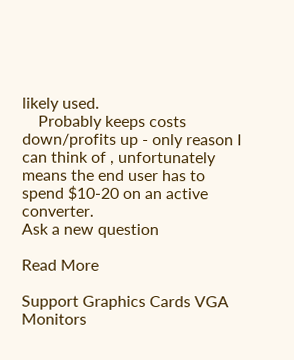likely used.
    Probably keeps costs down/profits up - only reason I can think of , unfortunately means the end user has to spend $10-20 on an active converter.
Ask a new question

Read More

Support Graphics Cards VGA Monitors